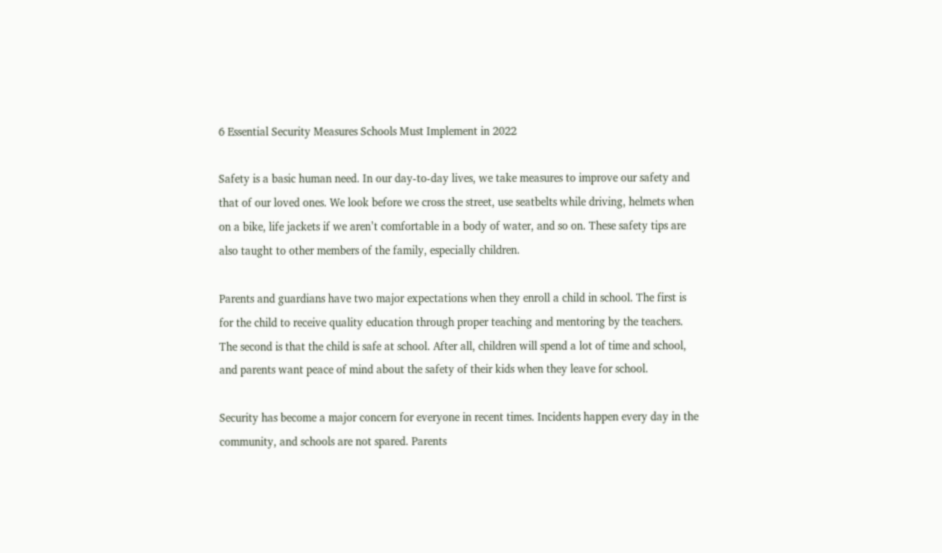6 Essential Security Measures Schools Must Implement in 2022

Safety is a basic human need. In our day-to-day lives, we take measures to improve our safety and that of our loved ones. We look before we cross the street, use seatbelts while driving, helmets when on a bike, life jackets if we aren’t comfortable in a body of water, and so on. These safety tips are also taught to other members of the family, especially children.

Parents and guardians have two major expectations when they enroll a child in school. The first is for the child to receive quality education through proper teaching and mentoring by the teachers. The second is that the child is safe at school. After all, children will spend a lot of time and school, and parents want peace of mind about the safety of their kids when they leave for school.

Security has become a major concern for everyone in recent times. Incidents happen every day in the community, and schools are not spared. Parents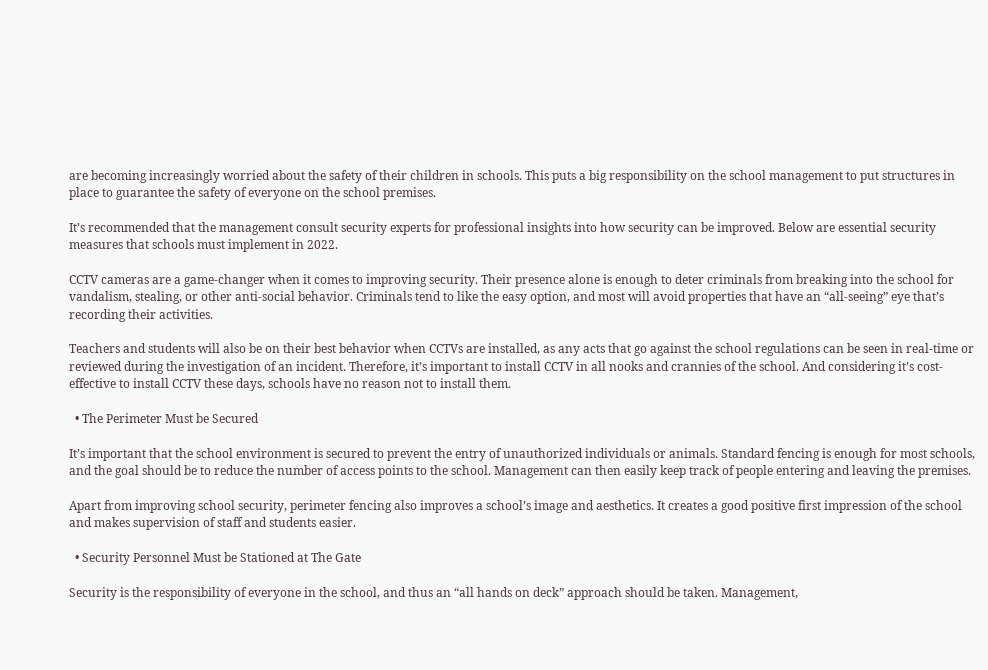are becoming increasingly worried about the safety of their children in schools. This puts a big responsibility on the school management to put structures in place to guarantee the safety of everyone on the school premises.

It’s recommended that the management consult security experts for professional insights into how security can be improved. Below are essential security measures that schools must implement in 2022.

CCTV cameras are a game-changer when it comes to improving security. Their presence alone is enough to deter criminals from breaking into the school for vandalism, stealing, or other anti-social behavior. Criminals tend to like the easy option, and most will avoid properties that have an “all-seeing” eye that’s recording their activities.

Teachers and students will also be on their best behavior when CCTVs are installed, as any acts that go against the school regulations can be seen in real-time or reviewed during the investigation of an incident. Therefore, it’s important to install CCTV in all nooks and crannies of the school. And considering it’s cost-effective to install CCTV these days, schools have no reason not to install them.

  • The Perimeter Must be Secured

It’s important that the school environment is secured to prevent the entry of unauthorized individuals or animals. Standard fencing is enough for most schools, and the goal should be to reduce the number of access points to the school. Management can then easily keep track of people entering and leaving the premises.

Apart from improving school security, perimeter fencing also improves a school’s image and aesthetics. It creates a good positive first impression of the school and makes supervision of staff and students easier.

  • Security Personnel Must be Stationed at The Gate

Security is the responsibility of everyone in the school, and thus an “all hands on deck” approach should be taken. Management,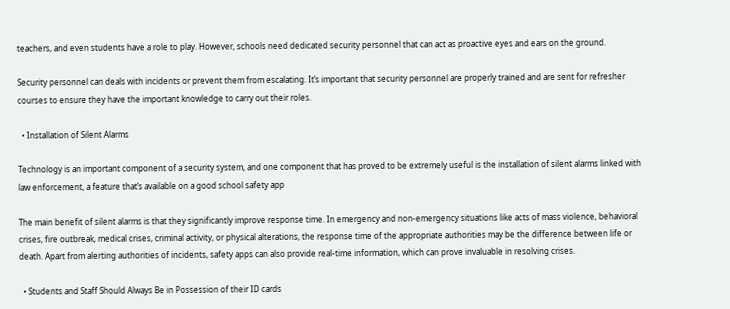teachers, and even students have a role to play. However, schools need dedicated security personnel that can act as proactive eyes and ears on the ground.

Security personnel can deals with incidents or prevent them from escalating. It’s important that security personnel are properly trained and are sent for refresher courses to ensure they have the important knowledge to carry out their roles.

  • Installation of Silent Alarms

Technology is an important component of a security system, and one component that has proved to be extremely useful is the installation of silent alarms linked with law enforcement, a feature that’s available on a good school safety app

The main benefit of silent alarms is that they significantly improve response time. In emergency and non-emergency situations like acts of mass violence, behavioral crises, fire outbreak, medical crises, criminal activity, or physical alterations, the response time of the appropriate authorities may be the difference between life or death. Apart from alerting authorities of incidents, safety apps can also provide real-time information, which can prove invaluable in resolving crises.

  • Students and Staff Should Always Be in Possession of their ID cards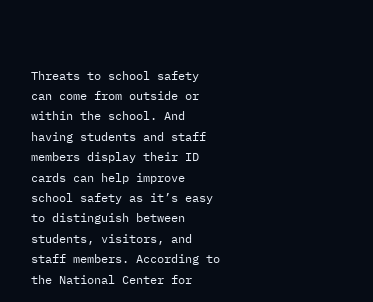Threats to school safety can come from outside or within the school. And having students and staff members display their ID cards can help improve school safety as it’s easy to distinguish between students, visitors, and staff members. According to the National Center for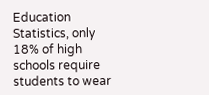Education Statistics, only 18% of high schools require students to wear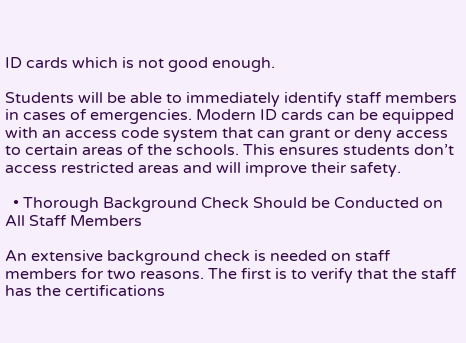ID cards which is not good enough.

Students will be able to immediately identify staff members in cases of emergencies. Modern ID cards can be equipped with an access code system that can grant or deny access to certain areas of the schools. This ensures students don’t access restricted areas and will improve their safety.

  • Thorough Background Check Should be Conducted on All Staff Members

An extensive background check is needed on staff members for two reasons. The first is to verify that the staff has the certifications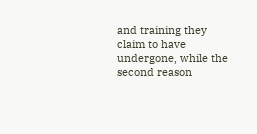and training they claim to have undergone, while the second reason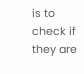is to check if they are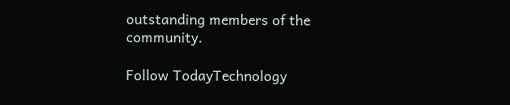outstanding members of the community.

Follow TodayTechnology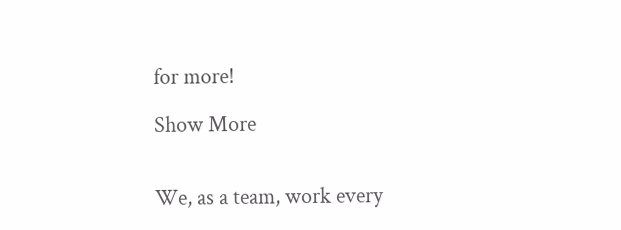for more!

Show More


We, as a team, work every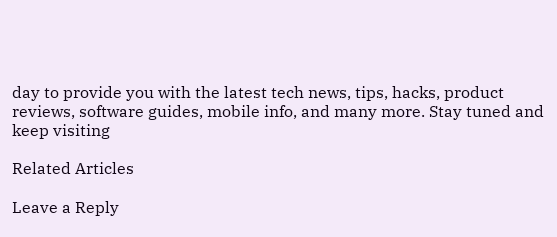day to provide you with the latest tech news, tips, hacks, product reviews, software guides, mobile info, and many more. Stay tuned and keep visiting

Related Articles

Leave a Reply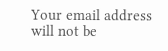Your email address will not be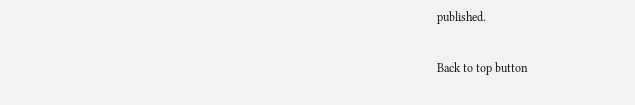published.

Back to top button